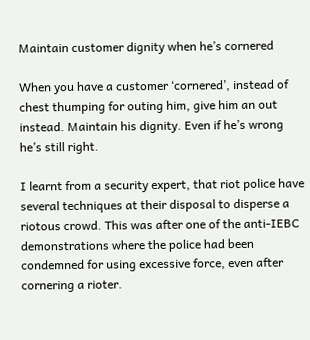Maintain customer dignity when he’s cornered

When you have a customer ‘cornered’, instead of chest thumping for outing him, give him an out instead. Maintain his dignity. Even if he’s wrong he’s still right.

I learnt from a security expert, that riot police have several techniques at their disposal to disperse a riotous crowd. This was after one of the anti-IEBC demonstrations where the police had been condemned for using excessive force, even after cornering a rioter.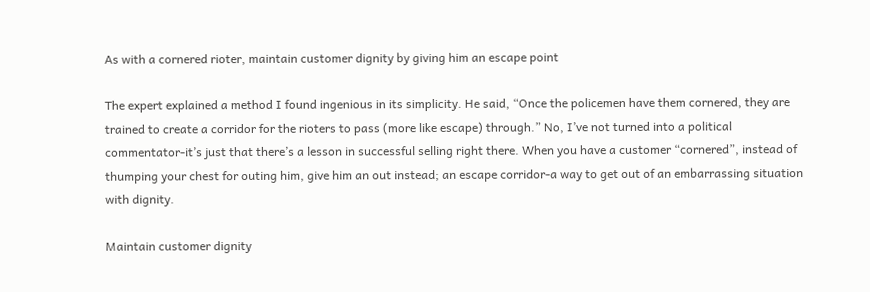As with a cornered rioter, maintain customer dignity by giving him an escape point

The expert explained a method I found ingenious in its simplicity. He said, “Once the policemen have them cornered, they are trained to create a corridor for the rioters to pass (more like escape) through.” No, I’ve not turned into a political commentator-it’s just that there’s a lesson in successful selling right there. When you have a customer “cornered”, instead of thumping your chest for outing him, give him an out instead; an escape corridor-a way to get out of an embarrassing situation with dignity.

Maintain customer dignity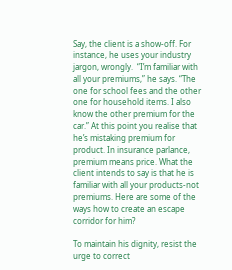Say, the client is a show-off. For instance, he uses your industry jargon, wrongly.  “I’m familiar with all your premiums,” he says. “The one for school fees and the other one for household items. I also know the other premium for the car.” At this point you realise that he’s mistaking premium for product. In insurance parlance, premium means price. What the client intends to say is that he is familiar with all your products-not premiums. Here are some of the ways how to create an escape corridor for him?

To maintain his dignity, resist the urge to correct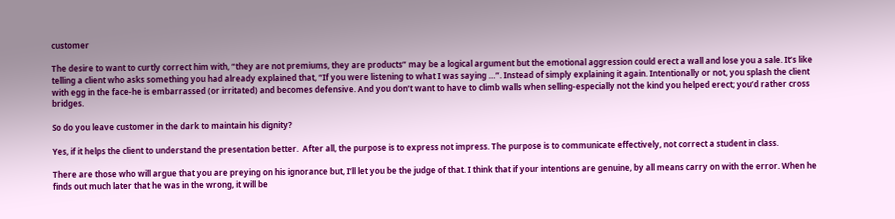customer

The desire to want to curtly correct him with, “they are not premiums, they are products” may be a logical argument but the emotional aggression could erect a wall and lose you a sale. It’s like telling a client who asks something you had already explained that, “If you were listening to what I was saying …”. Instead of simply explaining it again. Intentionally or not, you splash the client with egg in the face-he is embarrassed (or irritated) and becomes defensive. And you don’t want to have to climb walls when selling-especially not the kind you helped erect; you’d rather cross bridges.

So do you leave customer in the dark to maintain his dignity?

Yes, if it helps the client to understand the presentation better.  After all, the purpose is to express not impress. The purpose is to communicate effectively, not correct a student in class.

There are those who will argue that you are preying on his ignorance but, I’ll let you be the judge of that. I think that if your intentions are genuine, by all means carry on with the error. When he finds out much later that he was in the wrong, it will be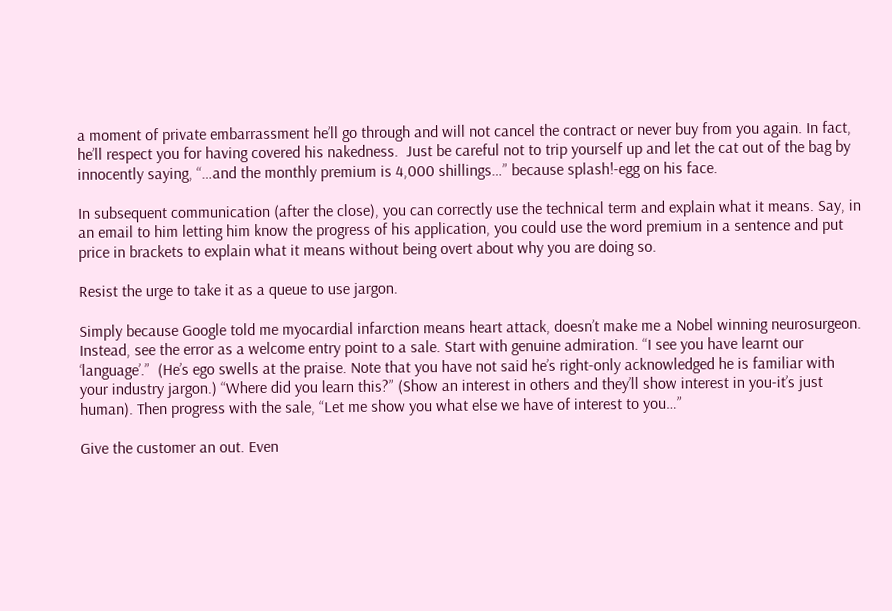a moment of private embarrassment he’ll go through and will not cancel the contract or never buy from you again. In fact, he’ll respect you for having covered his nakedness.  Just be careful not to trip yourself up and let the cat out of the bag by innocently saying, “…and the monthly premium is 4,000 shillings…” because splash!-egg on his face.

In subsequent communication (after the close), you can correctly use the technical term and explain what it means. Say, in an email to him letting him know the progress of his application, you could use the word premium in a sentence and put price in brackets to explain what it means without being overt about why you are doing so.

Resist the urge to take it as a queue to use jargon.

Simply because Google told me myocardial infarction means heart attack, doesn’t make me a Nobel winning neurosurgeon. Instead, see the error as a welcome entry point to a sale. Start with genuine admiration. “I see you have learnt our ‘language’.”  (He’s ego swells at the praise. Note that you have not said he’s right-only acknowledged he is familiar with your industry jargon.) “Where did you learn this?” (Show an interest in others and they’ll show interest in you-it’s just human). Then progress with the sale, “Let me show you what else we have of interest to you…”

Give the customer an out. Even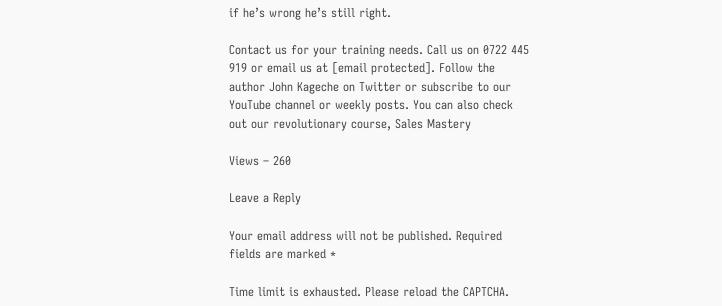if he’s wrong he’s still right.

Contact us for your training needs. Call us on 0722 445 919 or email us at [email protected]. Follow the author John Kageche on Twitter or subscribe to our YouTube channel or weekly posts. You can also check out our revolutionary course, Sales Mastery

Views – 260

Leave a Reply

Your email address will not be published. Required fields are marked *

Time limit is exhausted. Please reload the CAPTCHA.